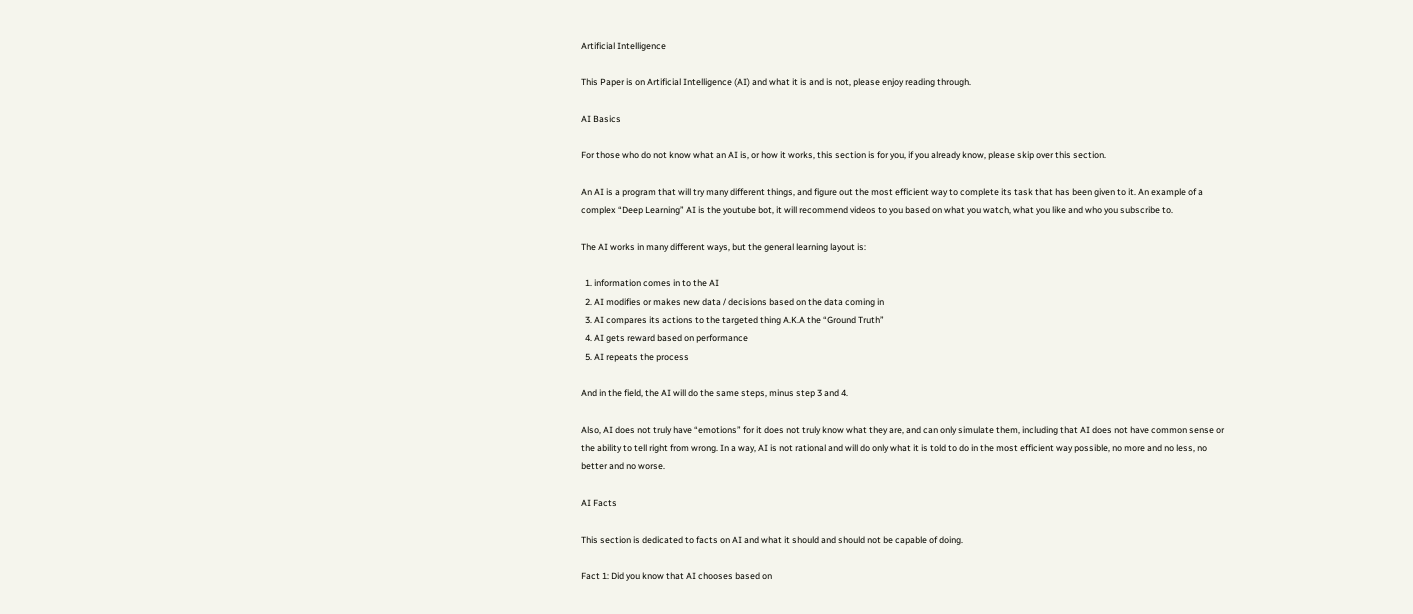Artificial Intelligence

This Paper is on Artificial Intelligence (AI) and what it is and is not, please enjoy reading through.

AI Basics

For those who do not know what an AI is, or how it works, this section is for you, if you already know, please skip over this section.

An AI is a program that will try many different things, and figure out the most efficient way to complete its task that has been given to it. An example of a complex “Deep Learning” AI is the youtube bot, it will recommend videos to you based on what you watch, what you like and who you subscribe to.

The AI works in many different ways, but the general learning layout is:

  1. information comes in to the AI
  2. AI modifies or makes new data / decisions based on the data coming in
  3. AI compares its actions to the targeted thing A.K.A the “Ground Truth”
  4. AI gets reward based on performance
  5. AI repeats the process

And in the field, the AI will do the same steps, minus step 3 and 4.

Also, AI does not truly have “emotions” for it does not truly know what they are, and can only simulate them, including that AI does not have common sense or the ability to tell right from wrong. In a way, AI is not rational and will do only what it is told to do in the most efficient way possible, no more and no less, no better and no worse.

AI Facts

This section is dedicated to facts on AI and what it should and should not be capable of doing.

Fact 1: Did you know that AI chooses based on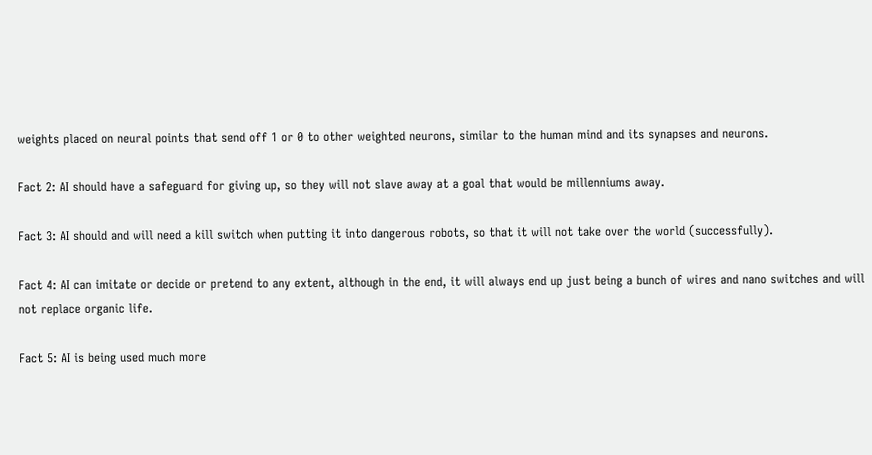weights placed on neural points that send off 1 or 0 to other weighted neurons, similar to the human mind and its synapses and neurons.

Fact 2: AI should have a safeguard for giving up, so they will not slave away at a goal that would be millenniums away.

Fact 3: AI should and will need a kill switch when putting it into dangerous robots, so that it will not take over the world (successfully).

Fact 4: AI can imitate or decide or pretend to any extent, although in the end, it will always end up just being a bunch of wires and nano switches and will not replace organic life.

Fact 5: AI is being used much more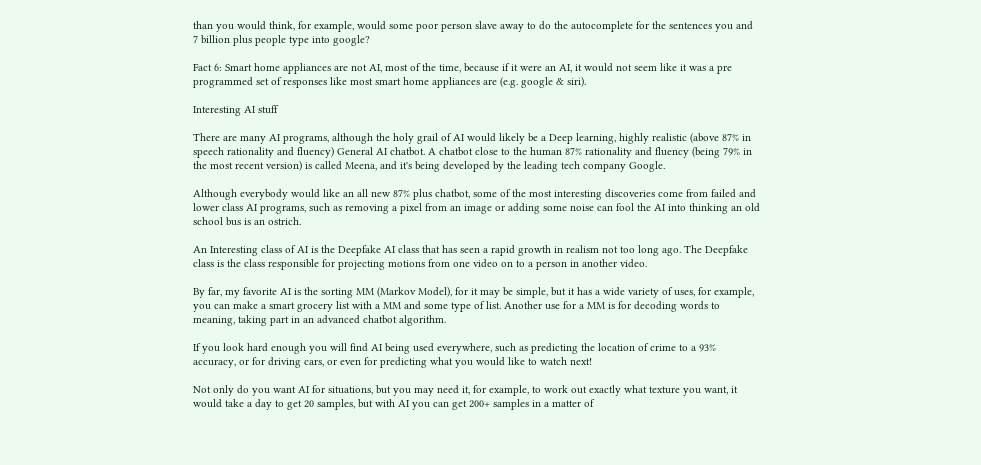than you would think, for example, would some poor person slave away to do the autocomplete for the sentences you and 7 billion plus people type into google?

Fact 6: Smart home appliances are not AI, most of the time, because if it were an AI, it would not seem like it was a pre programmed set of responses like most smart home appliances are (e.g. google & siri).

Interesting AI stuff

There are many AI programs, although the holy grail of AI would likely be a Deep learning, highly realistic (above 87% in speech rationality and fluency) General AI chatbot. A chatbot close to the human 87% rationality and fluency (being 79% in the most recent version) is called Meena, and it's being developed by the leading tech company Google.

Although everybody would like an all new 87% plus chatbot, some of the most interesting discoveries come from failed and lower class AI programs, such as removing a pixel from an image or adding some noise can fool the AI into thinking an old school bus is an ostrich.

An Interesting class of AI is the Deepfake AI class that has seen a rapid growth in realism not too long ago. The Deepfake class is the class responsible for projecting motions from one video on to a person in another video.

By far, my favorite AI is the sorting MM (Markov Model), for it may be simple, but it has a wide variety of uses, for example, you can make a smart grocery list with a MM and some type of list. Another use for a MM is for decoding words to meaning, taking part in an advanced chatbot algorithm.

If you look hard enough you will find AI being used everywhere, such as predicting the location of crime to a 93% accuracy, or for driving cars, or even for predicting what you would like to watch next!

Not only do you want AI for situations, but you may need it, for example, to work out exactly what texture you want, it would take a day to get 20 samples, but with AI you can get 200+ samples in a matter of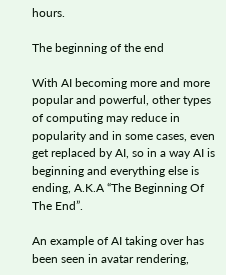hours.

The beginning of the end

With AI becoming more and more popular and powerful, other types of computing may reduce in popularity and in some cases, even get replaced by AI, so in a way AI is beginning and everything else is ending, A.K.A “The Beginning Of The End”.

An example of AI taking over has been seen in avatar rendering,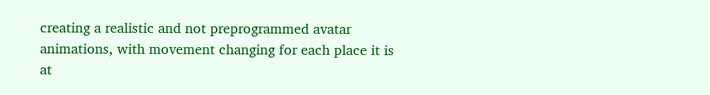creating a realistic and not preprogrammed avatar animations, with movement changing for each place it is at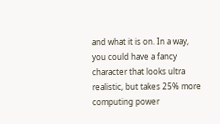and what it is on. In a way, you could have a fancy character that looks ultra realistic, but takes 25% more computing power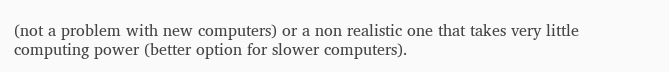(not a problem with new computers) or a non realistic one that takes very little computing power (better option for slower computers).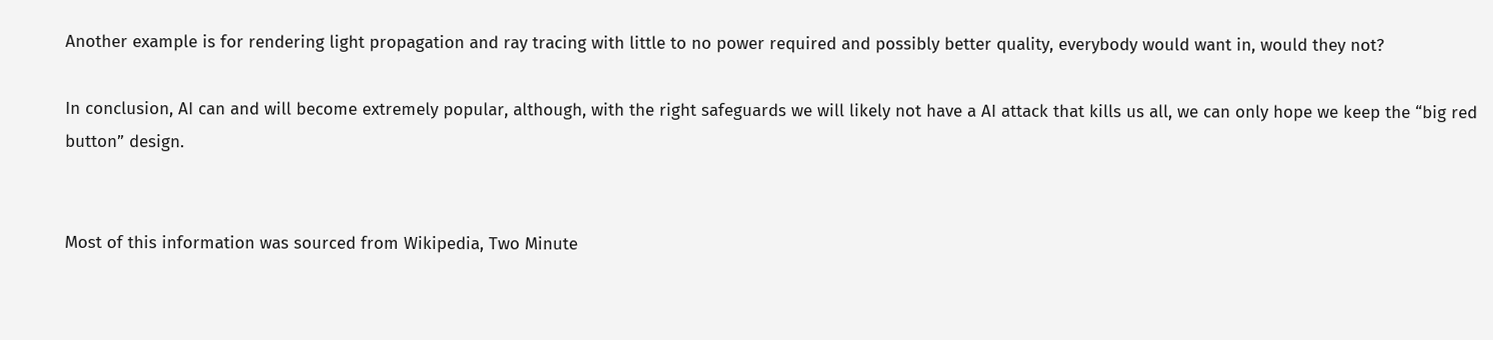Another example is for rendering light propagation and ray tracing with little to no power required and possibly better quality, everybody would want in, would they not?

In conclusion, AI can and will become extremely popular, although, with the right safeguards we will likely not have a AI attack that kills us all, we can only hope we keep the “big red button” design.


Most of this information was sourced from Wikipedia, Two Minute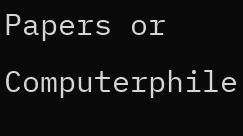Papers or Computerphile